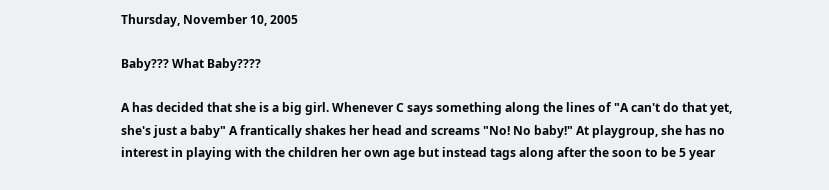Thursday, November 10, 2005

Baby??? What Baby????

A has decided that she is a big girl. Whenever C says something along the lines of "A can't do that yet, she's just a baby" A frantically shakes her head and screams "No! No baby!" At playgroup, she has no interest in playing with the children her own age but instead tags along after the soon to be 5 year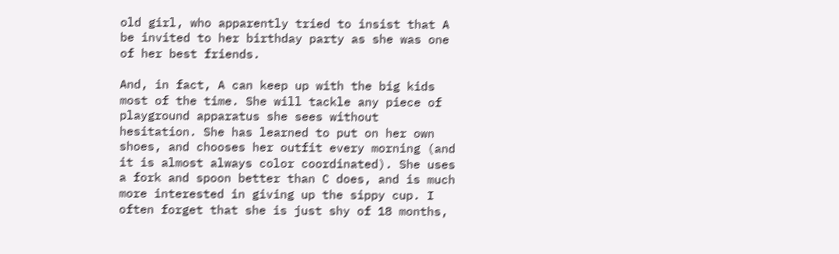old girl, who apparently tried to insist that A be invited to her birthday party as she was one of her best friends.

And, in fact, A can keep up with the big kids most of the time. She will tackle any piece of playground apparatus she sees without hesitation. She has learned to put on her own shoes, and chooses her outfit every morning (and it is almost always color coordinated). She uses a fork and spoon better than C does, and is much more interested in giving up the sippy cup. I often forget that she is just shy of 18 months,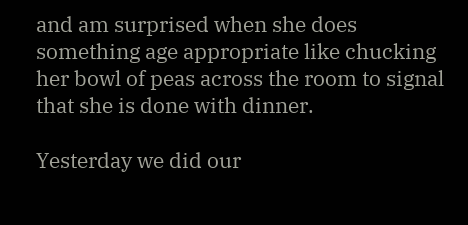and am surprised when she does something age appropriate like chucking her bowl of peas across the room to signal that she is done with dinner.

Yesterday we did our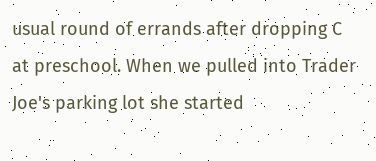usual round of errands after dropping C at preschool. When we pulled into Trader Joe's parking lot she started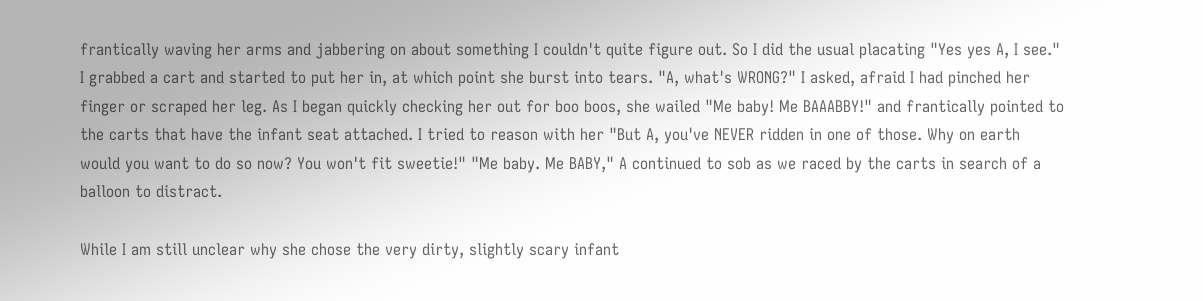frantically waving her arms and jabbering on about something I couldn't quite figure out. So I did the usual placating "Yes yes A, I see." I grabbed a cart and started to put her in, at which point she burst into tears. "A, what's WRONG?" I asked, afraid I had pinched her finger or scraped her leg. As I began quickly checking her out for boo boos, she wailed "Me baby! Me BAAABBY!" and frantically pointed to the carts that have the infant seat attached. I tried to reason with her "But A, you've NEVER ridden in one of those. Why on earth would you want to do so now? You won't fit sweetie!" "Me baby. Me BABY," A continued to sob as we raced by the carts in search of a balloon to distract.

While I am still unclear why she chose the very dirty, slightly scary infant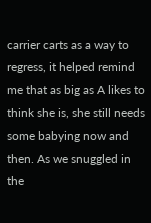carrier carts as a way to regress, it helped remind me that as big as A likes to think she is, she still needs some babying now and then. As we snuggled in the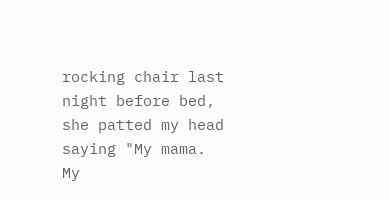rocking chair last night before bed, she patted my head saying "My mama. My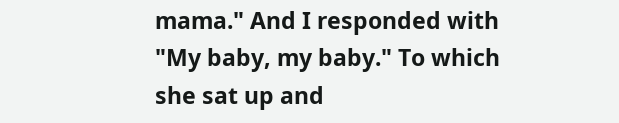mama." And I responded with "My baby, my baby." To which she sat up and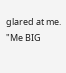glared at me. "Me BIG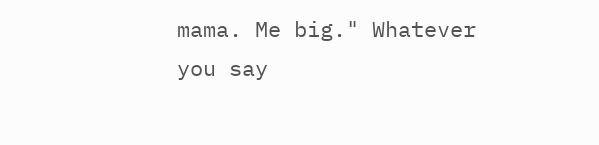mama. Me big." Whatever you say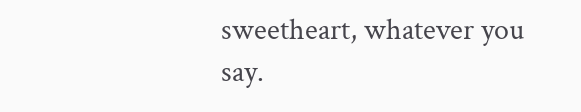sweetheart, whatever you say.